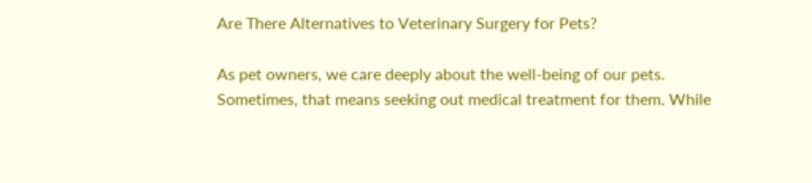Are There Alternatives to Veterinary Surgery for Pets?

As pet owners, we care deeply about the well-being of our pets. Sometimes, that means seeking out medical treatment for them. While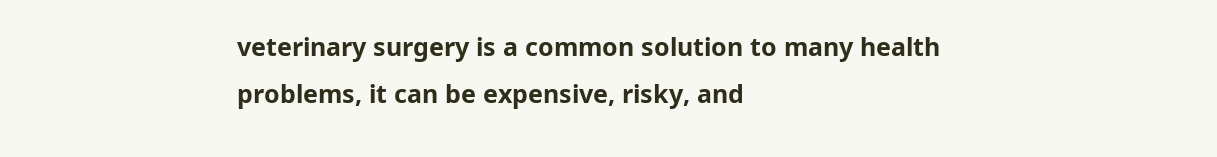veterinary surgery is a common solution to many health problems, it can be expensive, risky, and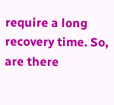require a long recovery time. So, are there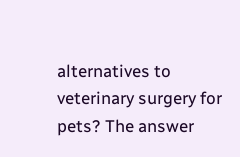alternatives to veterinary surgery for pets? The answer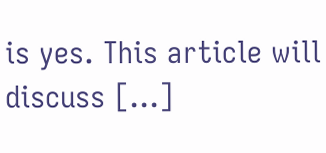is yes. This article will discuss […]